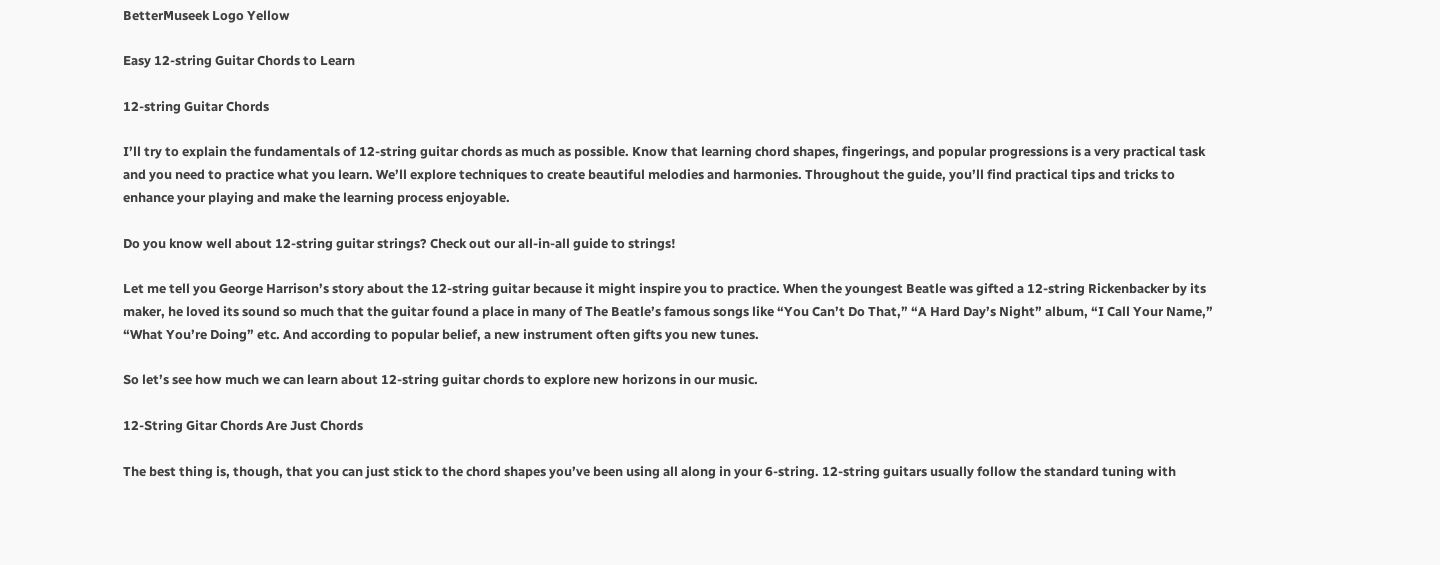BetterMuseek Logo Yellow

Easy 12-string Guitar Chords to Learn

12-string Guitar Chords

I’ll try to explain the fundamentals of 12-string guitar chords as much as possible. Know that learning chord shapes, fingerings, and popular progressions is a very practical task and you need to practice what you learn. We’ll explore techniques to create beautiful melodies and harmonies. Throughout the guide, you’ll find practical tips and tricks to enhance your playing and make the learning process enjoyable.

Do you know well about 12-string guitar strings? Check out our all-in-all guide to strings!

Let me tell you George Harrison’s story about the 12-string guitar because it might inspire you to practice. When the youngest Beatle was gifted a 12-string Rickenbacker by its maker, he loved its sound so much that the guitar found a place in many of The Beatle’s famous songs like “You Can’t Do That,” “A Hard Day’s Night” album, “I Call Your Name,” “What You’re Doing” etc. And according to popular belief, a new instrument often gifts you new tunes.

So let’s see how much we can learn about 12-string guitar chords to explore new horizons in our music.

12-String Gitar Chords Are Just Chords

The best thing is, though, that you can just stick to the chord shapes you’ve been using all along in your 6-string. 12-string guitars usually follow the standard tuning with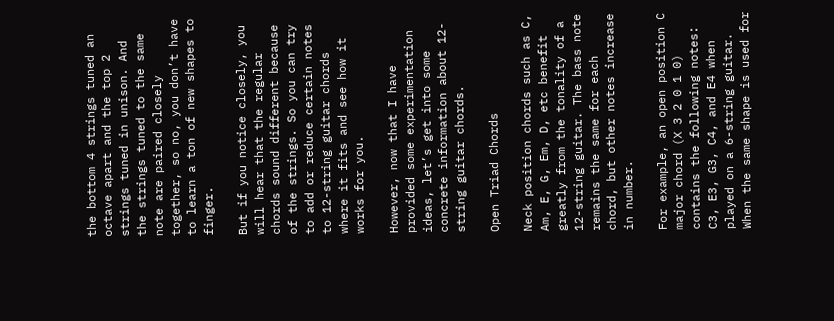the bottom 4 strings tuned an octave apart and the top 2 strings tuned in unison. And the strings tuned to the same note are paired closely together, so no, you don’t have to learn a ton of new shapes to finger.

But if you notice closely, you will hear that the regular chords sound different because of the strings. So you can try to add or reduce certain notes to 12-string guitar chords where it fits and see how it works for you.

However, now that I have provided some experimentation ideas, let’s get into some concrete information about 12-string guitar chords.

Open Triad Chords

Neck position chords such as C, Am, E, G, Em, D, etc benefit greatly from the tonality of a 12-string guitar. The bass note remains the same for each chord, but other notes increase in number.

For example, an open position C major chord (X 3 2 0 1 0) contains the following notes: C3, E3, G3, C4, and E4 when played on a 6-string guitar. When the same shape is used for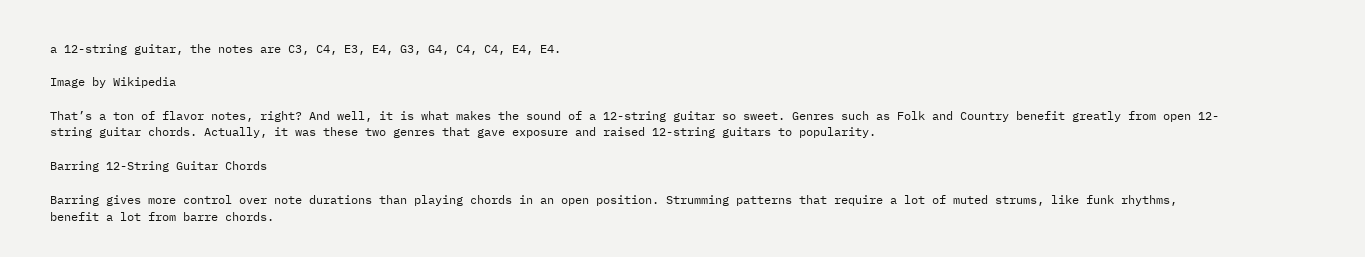a 12-string guitar, the notes are C3, C4, E3, E4, G3, G4, C4, C4, E4, E4.

Image by Wikipedia

That’s a ton of flavor notes, right? And well, it is what makes the sound of a 12-string guitar so sweet. Genres such as Folk and Country benefit greatly from open 12-string guitar chords. Actually, it was these two genres that gave exposure and raised 12-string guitars to popularity.

Barring 12-String Guitar Chords

Barring gives more control over note durations than playing chords in an open position. Strumming patterns that require a lot of muted strums, like funk rhythms, benefit a lot from barre chords.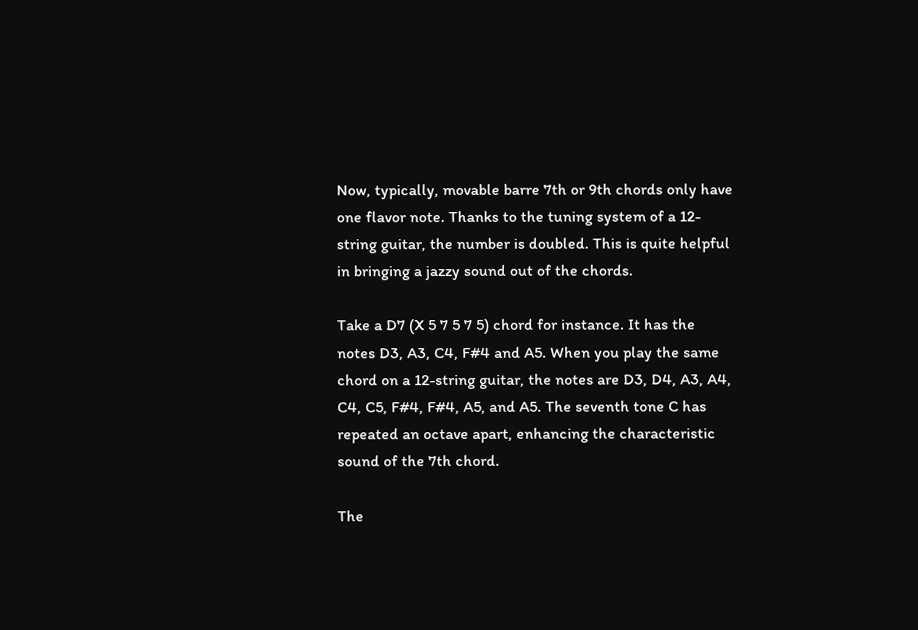Now, typically, movable barre 7th or 9th chords only have one flavor note. Thanks to the tuning system of a 12-string guitar, the number is doubled. This is quite helpful in bringing a jazzy sound out of the chords.

Take a D7 (X 5 7 5 7 5) chord for instance. It has the notes D3, A3, C4, F#4 and A5. When you play the same chord on a 12-string guitar, the notes are D3, D4, A3, A4, C4, C5, F#4, F#4, A5, and A5. The seventh tone C has repeated an octave apart, enhancing the characteristic sound of the 7th chord.

The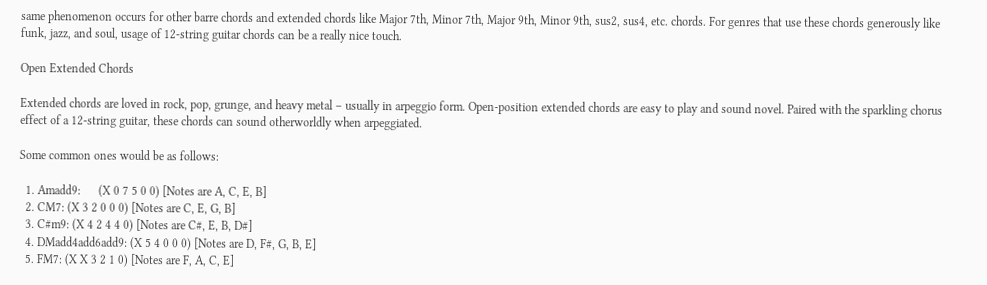same phenomenon occurs for other barre chords and extended chords like Major 7th, Minor 7th, Major 9th, Minor 9th, sus2, sus4, etc. chords. For genres that use these chords generously like funk, jazz, and soul, usage of 12-string guitar chords can be a really nice touch.

Open Extended Chords

Extended chords are loved in rock, pop, grunge, and heavy metal – usually in arpeggio form. Open-position extended chords are easy to play and sound novel. Paired with the sparkling chorus effect of a 12-string guitar, these chords can sound otherworldly when arpeggiated.

Some common ones would be as follows:

  1. Amadd9:      (X 0 7 5 0 0) [Notes are A, C, E, B]
  2. CM7: (X 3 2 0 0 0) [Notes are C, E, G, B]
  3. C#m9: (X 4 2 4 4 0) [Notes are C#, E, B, D#]
  4. DMadd4add6add9: (X 5 4 0 0 0) [Notes are D, F#, G, B, E]
  5. FM7: (X X 3 2 1 0) [Notes are F, A, C, E]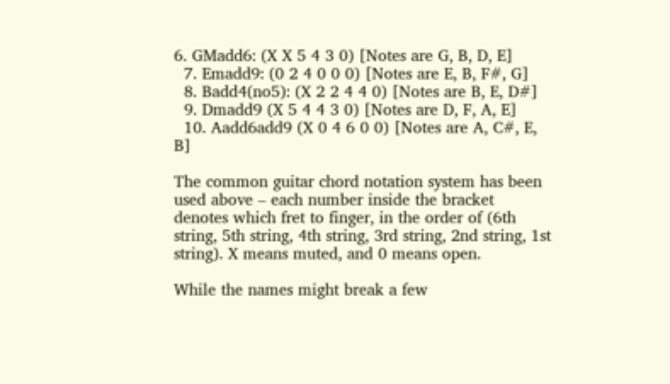6. GMadd6: (X X 5 4 3 0) [Notes are G, B, D, E]
  7. Emadd9: (0 2 4 0 0 0) [Notes are E, B, F#, G]
  8. Badd4(no5): (X 2 2 4 4 0) [Notes are B, E, D#]
  9. Dmadd9 (X 5 4 4 3 0) [Notes are D, F, A, E]
  10. Aadd6add9 (X 0 4 6 0 0) [Notes are A, C#, E, B]

The common guitar chord notation system has been used above – each number inside the bracket denotes which fret to finger, in the order of (6th string, 5th string, 4th string, 3rd string, 2nd string, 1st string). X means muted, and 0 means open.

While the names might break a few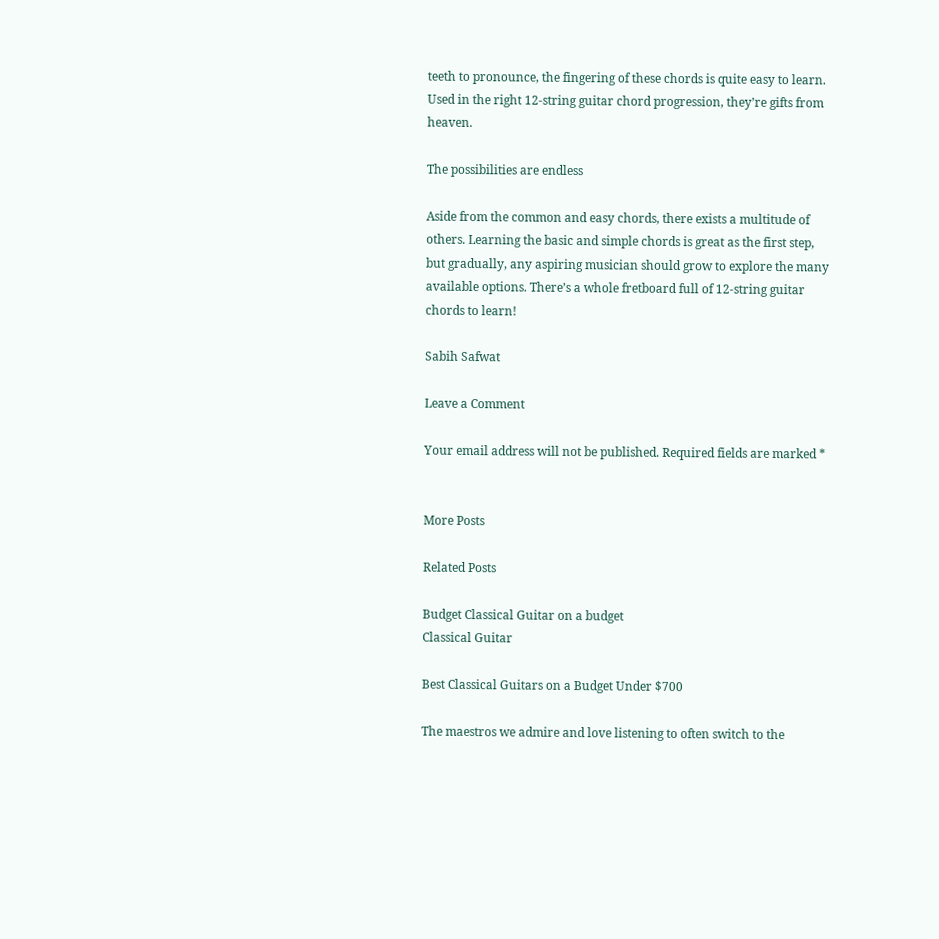teeth to pronounce, the fingering of these chords is quite easy to learn. Used in the right 12-string guitar chord progression, they’re gifts from heaven.

The possibilities are endless

Aside from the common and easy chords, there exists a multitude of others. Learning the basic and simple chords is great as the first step, but gradually, any aspiring musician should grow to explore the many available options. There’s a whole fretboard full of 12-string guitar chords to learn!

Sabih Safwat

Leave a Comment

Your email address will not be published. Required fields are marked *


More Posts

Related Posts

Budget Classical Guitar on a budget
Classical Guitar

Best Classical Guitars on a Budget Under $700

The maestros we admire and love listening to often switch to the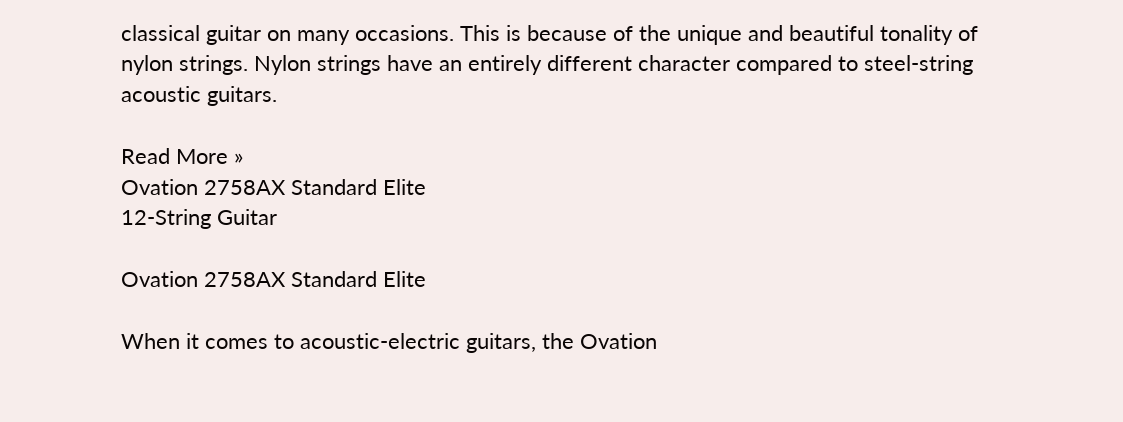classical guitar on many occasions. This is because of the unique and beautiful tonality of nylon strings. Nylon strings have an entirely different character compared to steel-string acoustic guitars.

Read More »
Ovation 2758AX Standard Elite
12-String Guitar

Ovation 2758AX Standard Elite

When it comes to acoustic-electric guitars, the Ovation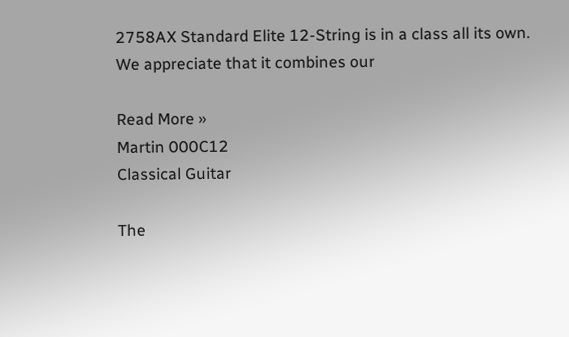2758AX Standard Elite 12-String is in a class all its own. We appreciate that it combines our

Read More »
Martin 000C12
Classical Guitar

The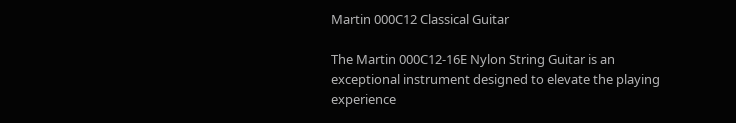Martin 000C12 Classical Guitar

The Martin 000C12-16E Nylon String Guitar is an exceptional instrument designed to elevate the playing experience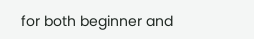for both beginner and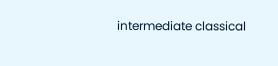intermediate classical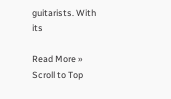guitarists. With its

Read More »
Scroll to Top